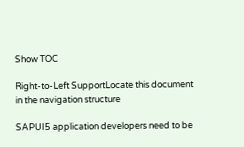Show TOC

Right-to-Left SupportLocate this document in the navigation structure

SAPUI5 application developers need to be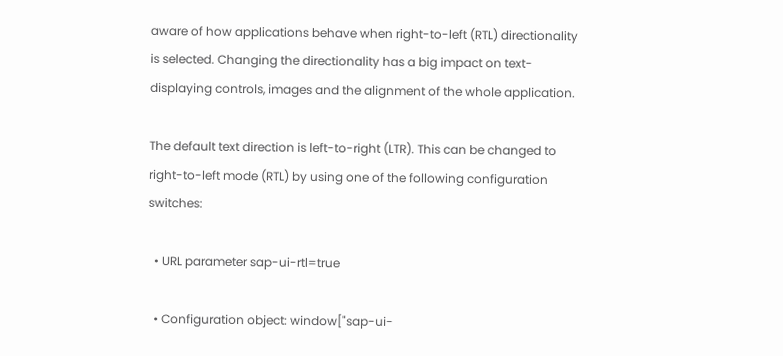aware of how applications behave when right-to-left (RTL) directionality is selected. Changing the directionality has a big impact on text-displaying controls, images and the alignment of the whole application.

The default text direction is left-to-right (LTR). This can be changed to right-to-left mode (RTL) by using one of the following configuration switches:

  • URL parameter sap-ui-rtl=true

  • Configuration object: window["sap-ui-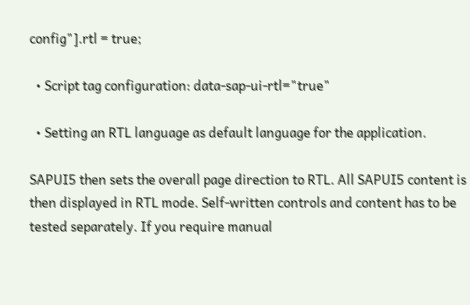config"].rtl = true;

  • Script tag configuration: data-sap-ui-rtl="true"

  • Setting an RTL language as default language for the application.

SAPUI5 then sets the overall page direction to RTL. All SAPUI5 content is then displayed in RTL mode. Self-written controls and content has to be tested separately. If you require manual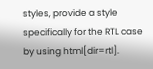styles, provide a style specifically for the RTL case by using html[dir=rtl].